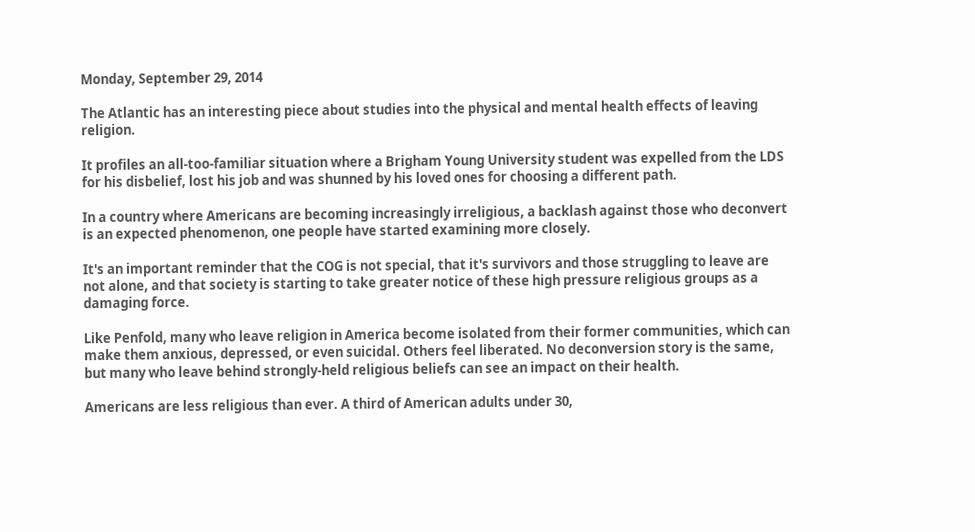Monday, September 29, 2014

The Atlantic has an interesting piece about studies into the physical and mental health effects of leaving religion.

It profiles an all-too-familiar situation where a Brigham Young University student was expelled from the LDS for his disbelief, lost his job and was shunned by his loved ones for choosing a different path.

In a country where Americans are becoming increasingly irreligious, a backlash against those who deconvert is an expected phenomenon, one people have started examining more closely.

It's an important reminder that the COG is not special, that it's survivors and those struggling to leave are not alone, and that society is starting to take greater notice of these high pressure religious groups as a damaging force.

Like Penfold, many who leave religion in America become isolated from their former communities, which can make them anxious, depressed, or even suicidal. Others feel liberated. No deconversion story is the same, but many who leave behind strongly-held religious beliefs can see an impact on their health.

Americans are less religious than ever. A third of American adults under 30,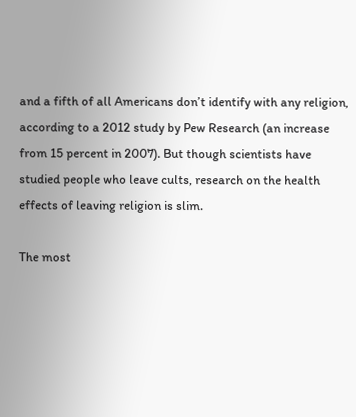and a fifth of all Americans don’t identify with any religion, according to a 2012 study by Pew Research (an increase from 15 percent in 2007). But though scientists have studied people who leave cults, research on the health effects of leaving religion is slim.

The most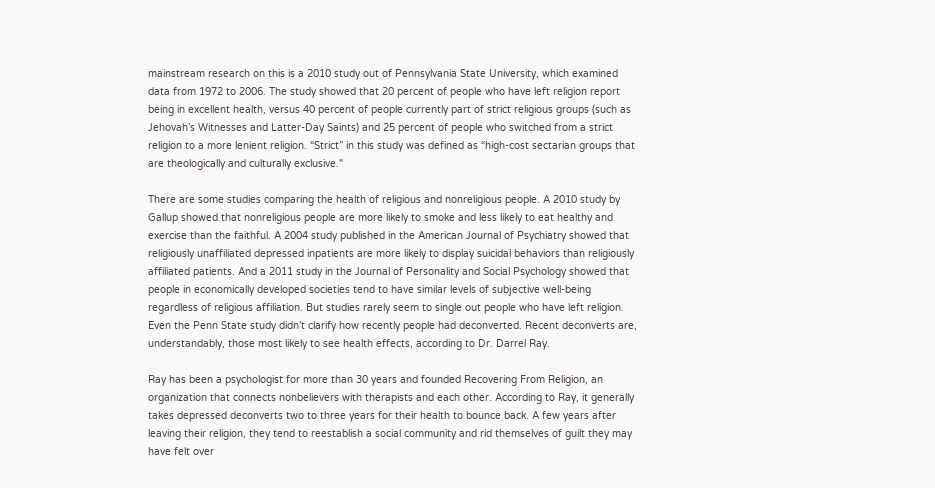mainstream research on this is a 2010 study out of Pennsylvania State University, which examined data from 1972 to 2006. The study showed that 20 percent of people who have left religion report being in excellent health, versus 40 percent of people currently part of strict religious groups (such as Jehovah’s Witnesses and Latter-Day Saints) and 25 percent of people who switched from a strict religion to a more lenient religion. “Strict” in this study was defined as “high-cost sectarian groups that are theologically and culturally exclusive."

There are some studies comparing the health of religious and nonreligious people. A 2010 study by Gallup showed that nonreligious people are more likely to smoke and less likely to eat healthy and exercise than the faithful. A 2004 study published in the American Journal of Psychiatry showed that religiously unaffiliated depressed inpatients are more likely to display suicidal behaviors than religiously affiliated patients. And a 2011 study in the Journal of Personality and Social Psychology showed that people in economically developed societies tend to have similar levels of subjective well-being regardless of religious affiliation. But studies rarely seem to single out people who have left religion. Even the Penn State study didn’t clarify how recently people had deconverted. Recent deconverts are, understandably, those most likely to see health effects, according to Dr. Darrel Ray.

Ray has been a psychologist for more than 30 years and founded Recovering From Religion, an organization that connects nonbelievers with therapists and each other. According to Ray, it generally takes depressed deconverts two to three years for their health to bounce back. A few years after leaving their religion, they tend to reestablish a social community and rid themselves of guilt they may have felt over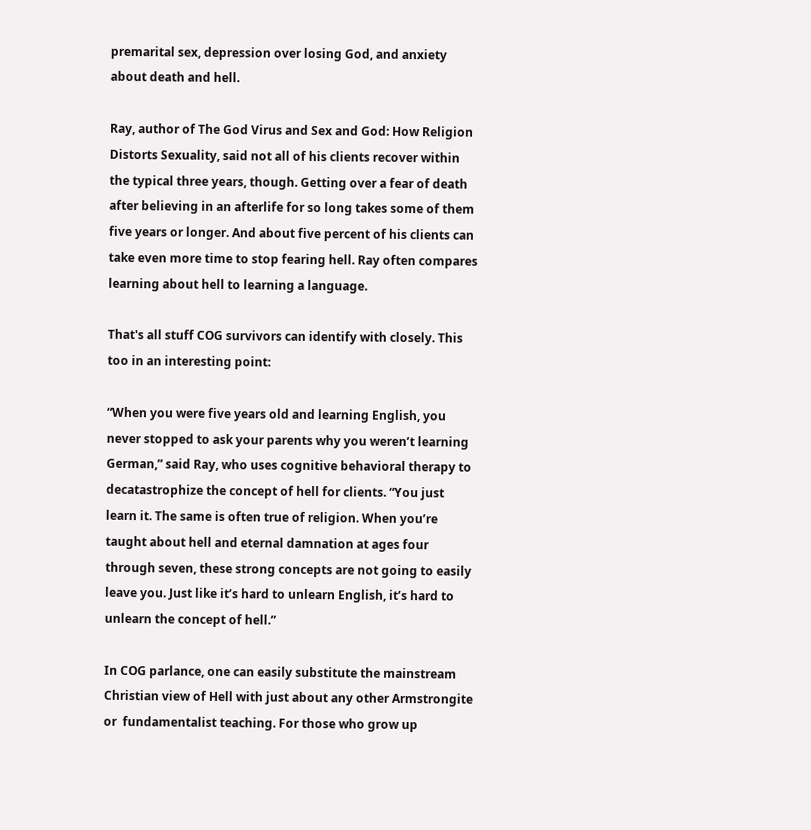premarital sex, depression over losing God, and anxiety about death and hell.

Ray, author of The God Virus and Sex and God: How Religion Distorts Sexuality, said not all of his clients recover within the typical three years, though. Getting over a fear of death after believing in an afterlife for so long takes some of them five years or longer. And about five percent of his clients can take even more time to stop fearing hell. Ray often compares learning about hell to learning a language.

That's all stuff COG survivors can identify with closely. This too in an interesting point:

“When you were five years old and learning English, you never stopped to ask your parents why you weren’t learning German,” said Ray, who uses cognitive behavioral therapy to decatastrophize the concept of hell for clients. “You just learn it. The same is often true of religion. When you’re taught about hell and eternal damnation at ages four through seven, these strong concepts are not going to easily leave you. Just like it’s hard to unlearn English, it’s hard to unlearn the concept of hell.”

In COG parlance, one can easily substitute the mainstream Christian view of Hell with just about any other Armstrongite or  fundamentalist teaching. For those who grow up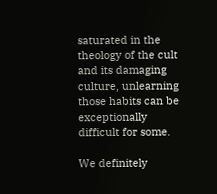saturated in the theology of the cult and its damaging culture, unlearning those habits can be exceptionally difficult for some.

We definitely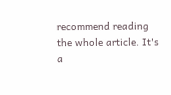recommend reading the whole article. It's a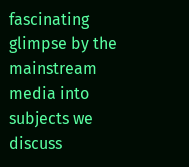fascinating glimpse by the mainstream media into subjects we discuss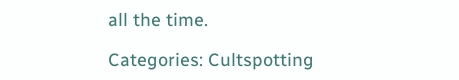all the time.

Categories: Cultspotting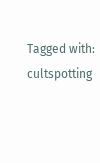Tagged with: cultspotting